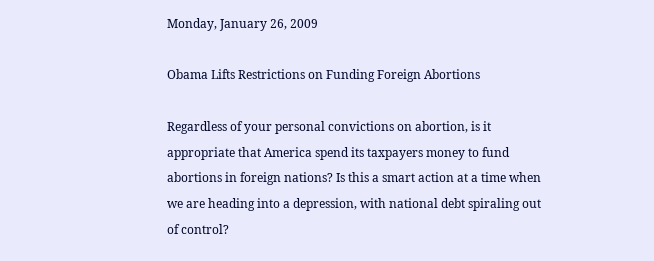Monday, January 26, 2009

Obama Lifts Restrictions on Funding Foreign Abortions

Regardless of your personal convictions on abortion, is it appropriate that America spend its taxpayers money to fund abortions in foreign nations? Is this a smart action at a time when we are heading into a depression, with national debt spiraling out of control?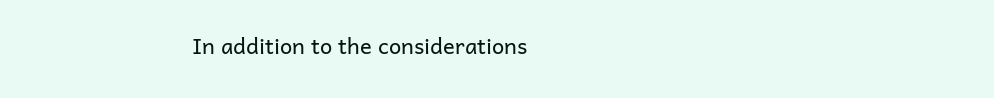In addition to the considerations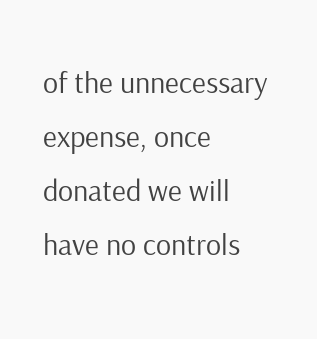of the unnecessary expense, once donated we will have no controls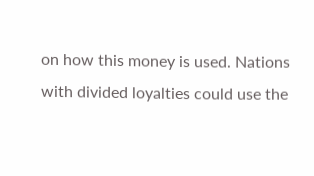on how this money is used. Nations with divided loyalties could use the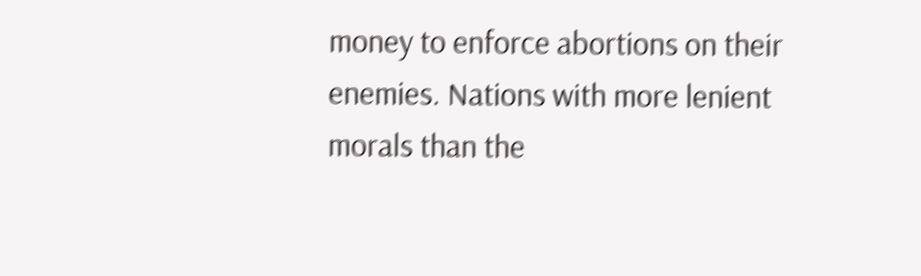money to enforce abortions on their enemies. Nations with more lenient morals than the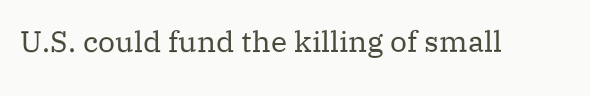U.S. could fund the killing of small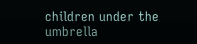children under the umbrella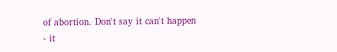of abortion. Don't say it can't happen - it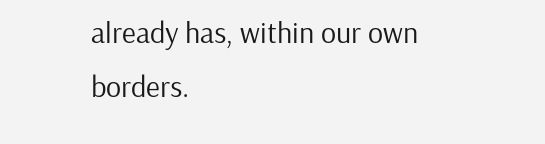already has, within our own borders.